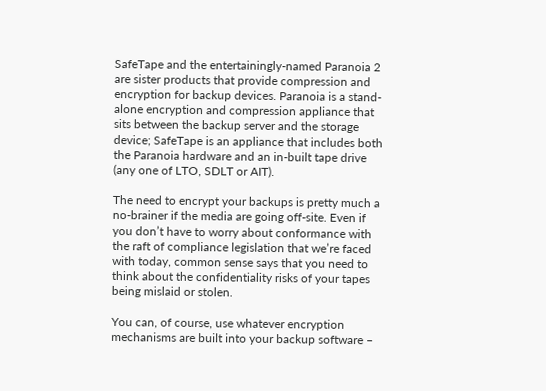SafeTape and the entertainingly-named Paranoia 2 are sister products that provide compression and encryption for backup devices. Paranoia is a stand-alone encryption and compression appliance that sits between the backup server and the storage device; SafeTape is an appliance that includes both the Paranoia hardware and an in-built tape drive (any one of LTO, SDLT or AIT).

The need to encrypt your backups is pretty much a no-brainer if the media are going off-site. Even if you don’t have to worry about conformance with the raft of compliance legislation that we’re faced with today, common sense says that you need to think about the confidentiality risks of your tapes being mislaid or stolen.

You can, of course, use whatever encryption mechanisms are built into your backup software –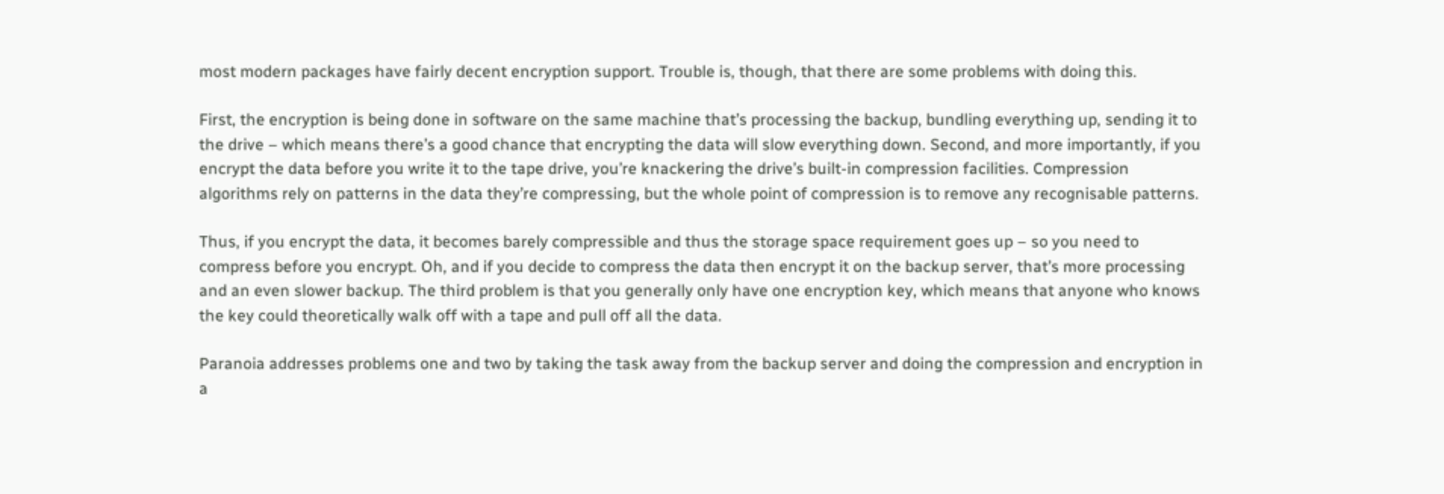most modern packages have fairly decent encryption support. Trouble is, though, that there are some problems with doing this.

First, the encryption is being done in software on the same machine that’s processing the backup, bundling everything up, sending it to the drive – which means there’s a good chance that encrypting the data will slow everything down. Second, and more importantly, if you encrypt the data before you write it to the tape drive, you’re knackering the drive’s built-in compression facilities. Compression algorithms rely on patterns in the data they’re compressing, but the whole point of compression is to remove any recognisable patterns.

Thus, if you encrypt the data, it becomes barely compressible and thus the storage space requirement goes up – so you need to compress before you encrypt. Oh, and if you decide to compress the data then encrypt it on the backup server, that’s more processing and an even slower backup. The third problem is that you generally only have one encryption key, which means that anyone who knows the key could theoretically walk off with a tape and pull off all the data.

Paranoia addresses problems one and two by taking the task away from the backup server and doing the compression and encryption in a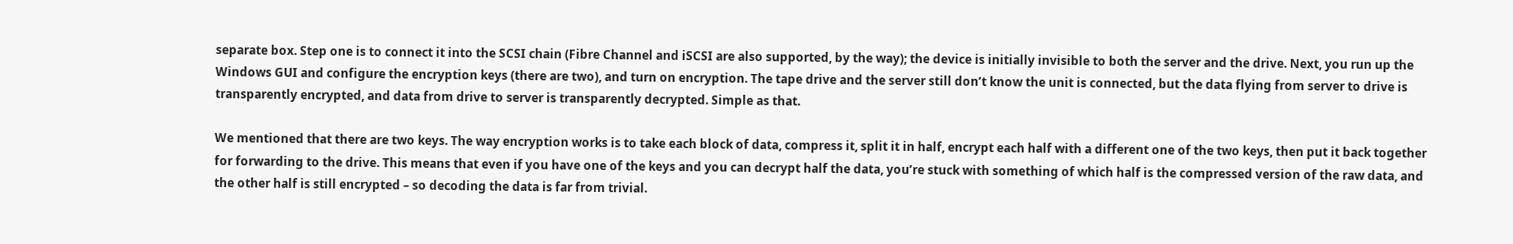separate box. Step one is to connect it into the SCSI chain (Fibre Channel and iSCSI are also supported, by the way); the device is initially invisible to both the server and the drive. Next, you run up the Windows GUI and configure the encryption keys (there are two), and turn on encryption. The tape drive and the server still don’t know the unit is connected, but the data flying from server to drive is transparently encrypted, and data from drive to server is transparently decrypted. Simple as that.

We mentioned that there are two keys. The way encryption works is to take each block of data, compress it, split it in half, encrypt each half with a different one of the two keys, then put it back together for forwarding to the drive. This means that even if you have one of the keys and you can decrypt half the data, you’re stuck with something of which half is the compressed version of the raw data, and the other half is still encrypted – so decoding the data is far from trivial.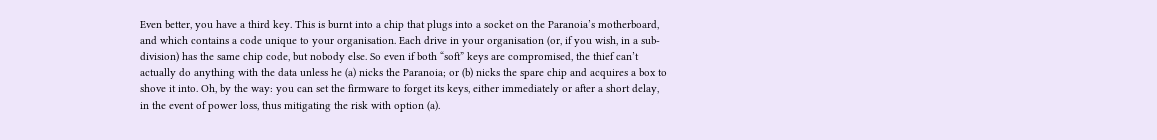Even better, you have a third key. This is burnt into a chip that plugs into a socket on the Paranoia’s motherboard, and which contains a code unique to your organisation. Each drive in your organisation (or, if you wish, in a sub-division) has the same chip code, but nobody else. So even if both “soft” keys are compromised, the thief can’t actually do anything with the data unless he (a) nicks the Paranoia; or (b) nicks the spare chip and acquires a box to shove it into. Oh, by the way: you can set the firmware to forget its keys, either immediately or after a short delay, in the event of power loss, thus mitigating the risk with option (a).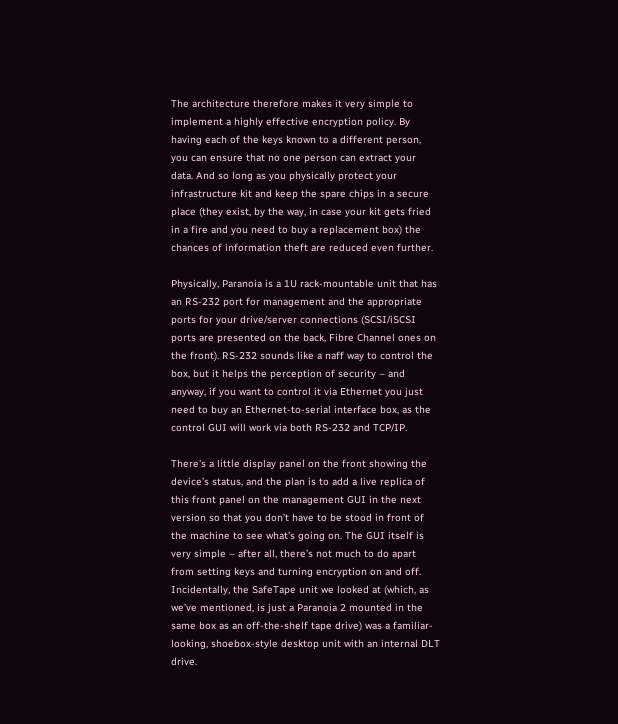The architecture therefore makes it very simple to implement a highly effective encryption policy. By having each of the keys known to a different person, you can ensure that no one person can extract your data. And so long as you physically protect your infrastructure kit and keep the spare chips in a secure place (they exist, by the way, in case your kit gets fried in a fire and you need to buy a replacement box) the chances of information theft are reduced even further.

Physically, Paranoia is a 1U rack-mountable unit that has an RS-232 port for management and the appropriate ports for your drive/server connections (SCSI/iSCSI ports are presented on the back, Fibre Channel ones on the front). RS-232 sounds like a naff way to control the box, but it helps the perception of security – and anyway, if you want to control it via Ethernet you just need to buy an Ethernet-to-serial interface box, as the control GUI will work via both RS-232 and TCP/IP.

There’s a little display panel on the front showing the device’s status, and the plan is to add a live replica of this front panel on the management GUI in the next version so that you don’t have to be stood in front of the machine to see what’s going on. The GUI itself is very simple – after all, there’s not much to do apart from setting keys and turning encryption on and off. Incidentally, the SafeTape unit we looked at (which, as we’ve mentioned, is just a Paranoia 2 mounted in the same box as an off-the-shelf tape drive) was a familiar-looking, shoebox-style desktop unit with an internal DLT drive.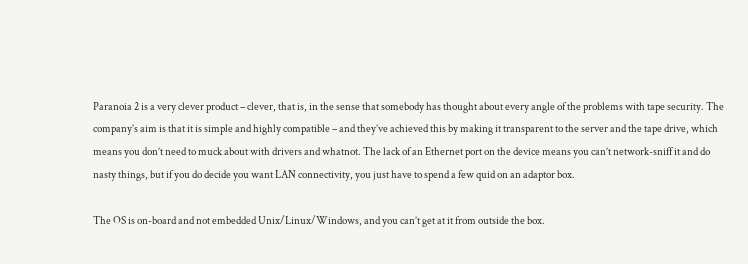Paranoia 2 is a very clever product – clever, that is, in the sense that somebody has thought about every angle of the problems with tape security. The company’s aim is that it is simple and highly compatible – and they’ve achieved this by making it transparent to the server and the tape drive, which means you don’t need to muck about with drivers and whatnot. The lack of an Ethernet port on the device means you can’t network-sniff it and do nasty things, but if you do decide you want LAN connectivity, you just have to spend a few quid on an adaptor box.

The OS is on-board and not embedded Unix/Linux/Windows, and you can’t get at it from outside the box.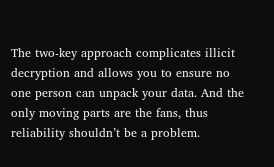The two-key approach complicates illicit decryption and allows you to ensure no one person can unpack your data. And the only moving parts are the fans, thus reliability shouldn’t be a problem.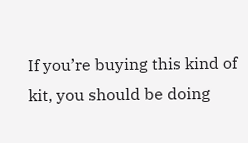If you’re buying this kind of kit, you should be doing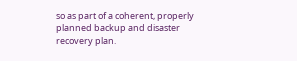so as part of a coherent, properly planned backup and disaster recovery plan.